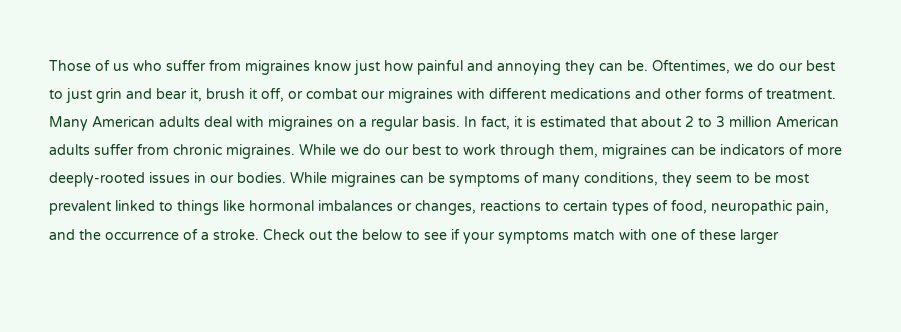Those of us who suffer from migraines know just how painful and annoying they can be. Oftentimes, we do our best to just grin and bear it, brush it off, or combat our migraines with different medications and other forms of treatment. Many American adults deal with migraines on a regular basis. In fact, it is estimated that about 2 to 3 million American adults suffer from chronic migraines. While we do our best to work through them, migraines can be indicators of more deeply-rooted issues in our bodies. While migraines can be symptoms of many conditions, they seem to be most prevalent linked to things like hormonal imbalances or changes, reactions to certain types of food, neuropathic pain, and the occurrence of a stroke. Check out the below to see if your symptoms match with one of these larger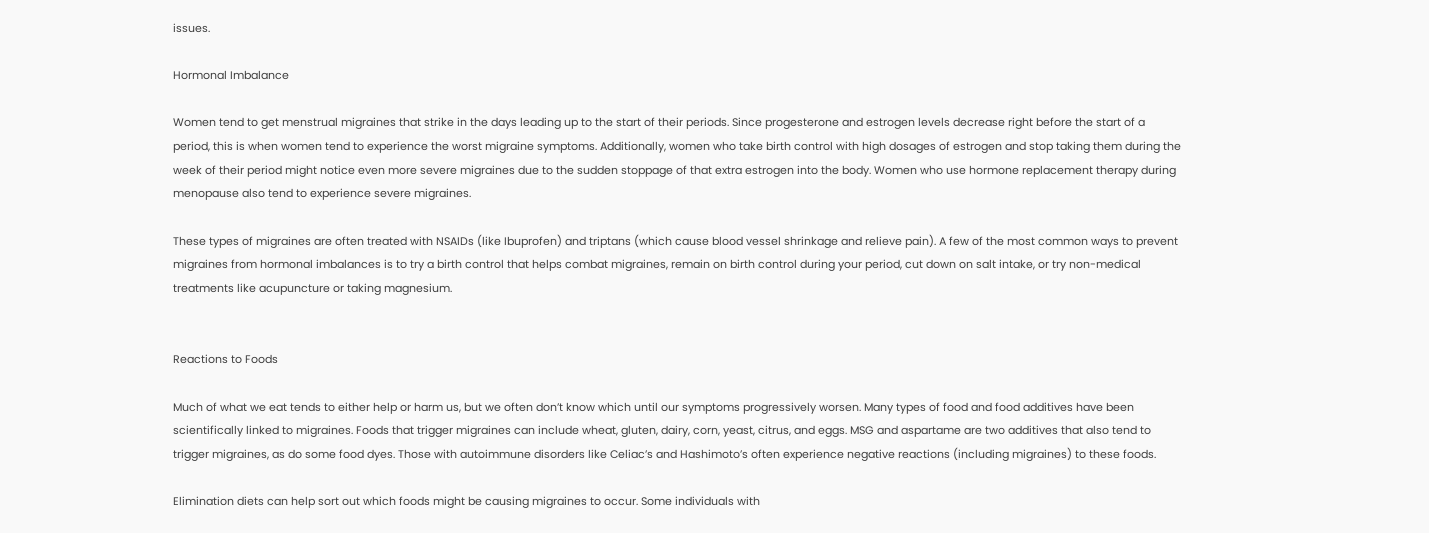issues.

Hormonal Imbalance

Women tend to get menstrual migraines that strike in the days leading up to the start of their periods. Since progesterone and estrogen levels decrease right before the start of a period, this is when women tend to experience the worst migraine symptoms. Additionally, women who take birth control with high dosages of estrogen and stop taking them during the week of their period might notice even more severe migraines due to the sudden stoppage of that extra estrogen into the body. Women who use hormone replacement therapy during menopause also tend to experience severe migraines.

These types of migraines are often treated with NSAIDs (like Ibuprofen) and triptans (which cause blood vessel shrinkage and relieve pain). A few of the most common ways to prevent migraines from hormonal imbalances is to try a birth control that helps combat migraines, remain on birth control during your period, cut down on salt intake, or try non-medical treatments like acupuncture or taking magnesium.


Reactions to Foods

Much of what we eat tends to either help or harm us, but we often don’t know which until our symptoms progressively worsen. Many types of food and food additives have been scientifically linked to migraines. Foods that trigger migraines can include wheat, gluten, dairy, corn, yeast, citrus, and eggs. MSG and aspartame are two additives that also tend to trigger migraines, as do some food dyes. Those with autoimmune disorders like Celiac’s and Hashimoto’s often experience negative reactions (including migraines) to these foods.

Elimination diets can help sort out which foods might be causing migraines to occur. Some individuals with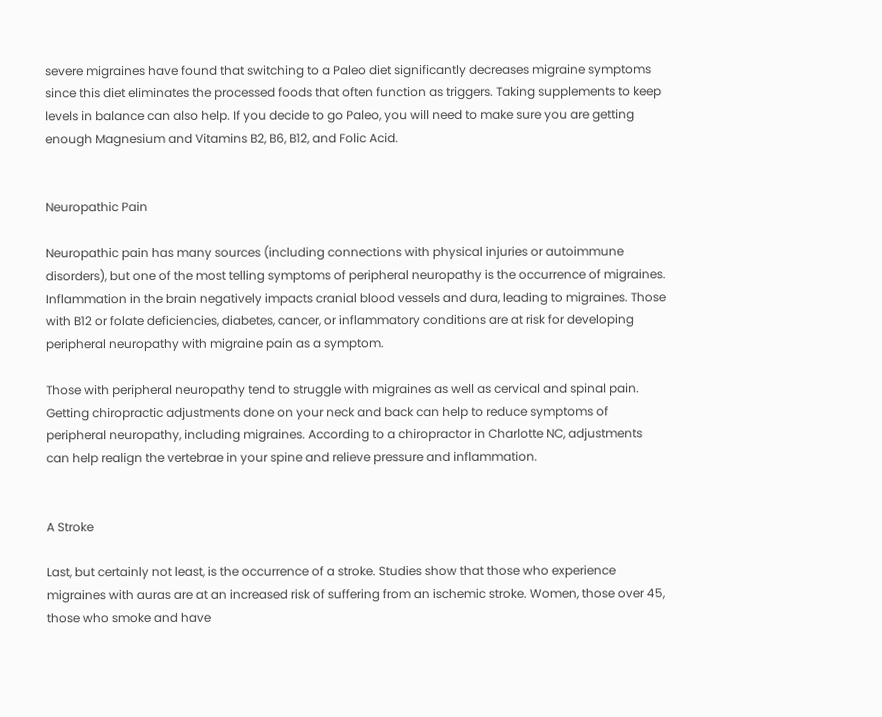severe migraines have found that switching to a Paleo diet significantly decreases migraine symptoms since this diet eliminates the processed foods that often function as triggers. Taking supplements to keep levels in balance can also help. If you decide to go Paleo, you will need to make sure you are getting enough Magnesium and Vitamins B2, B6, B12, and Folic Acid.


Neuropathic Pain

Neuropathic pain has many sources (including connections with physical injuries or autoimmune disorders), but one of the most telling symptoms of peripheral neuropathy is the occurrence of migraines. Inflammation in the brain negatively impacts cranial blood vessels and dura, leading to migraines. Those with B12 or folate deficiencies, diabetes, cancer, or inflammatory conditions are at risk for developing peripheral neuropathy with migraine pain as a symptom.

Those with peripheral neuropathy tend to struggle with migraines as well as cervical and spinal pain. Getting chiropractic adjustments done on your neck and back can help to reduce symptoms of peripheral neuropathy, including migraines. According to a chiropractor in Charlotte NC, adjustments can help realign the vertebrae in your spine and relieve pressure and inflammation.


A Stroke

Last, but certainly not least, is the occurrence of a stroke. Studies show that those who experience migraines with auras are at an increased risk of suffering from an ischemic stroke. Women, those over 45, those who smoke and have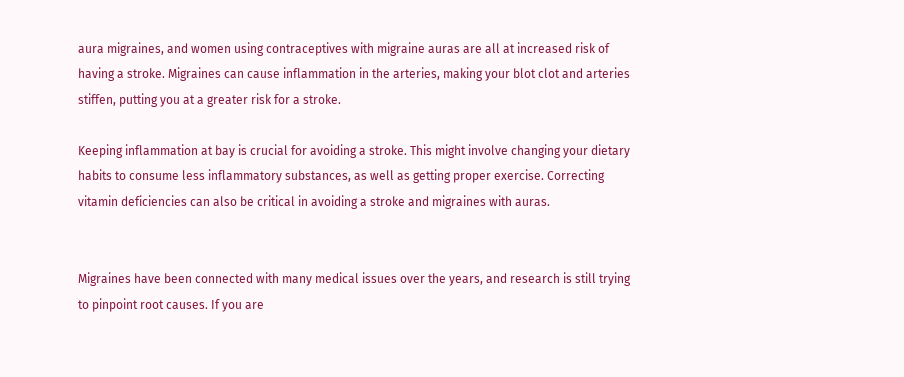aura migraines, and women using contraceptives with migraine auras are all at increased risk of having a stroke. Migraines can cause inflammation in the arteries, making your blot clot and arteries stiffen, putting you at a greater risk for a stroke.

Keeping inflammation at bay is crucial for avoiding a stroke. This might involve changing your dietary habits to consume less inflammatory substances, as well as getting proper exercise. Correcting vitamin deficiencies can also be critical in avoiding a stroke and migraines with auras.


Migraines have been connected with many medical issues over the years, and research is still trying to pinpoint root causes. If you are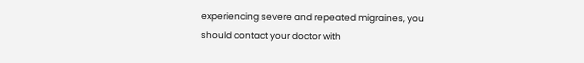experiencing severe and repeated migraines, you should contact your doctor with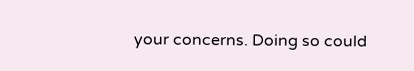your concerns. Doing so could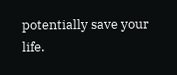potentially save your life.